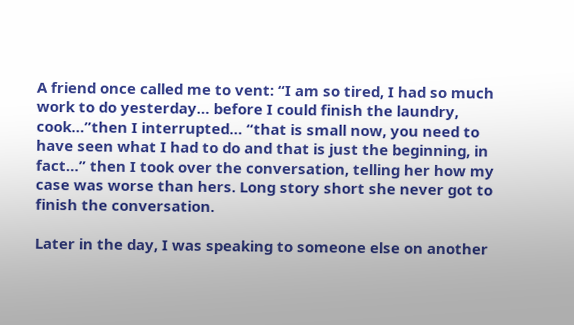A friend once called me to vent: “I am so tired, I had so much work to do yesterday… before I could finish the laundry, cook…”then I interrupted… “that is small now, you need to have seen what I had to do and that is just the beginning, in fact…” then I took over the conversation, telling her how my case was worse than hers. Long story short she never got to finish the conversation.

Later in the day, I was speaking to someone else on another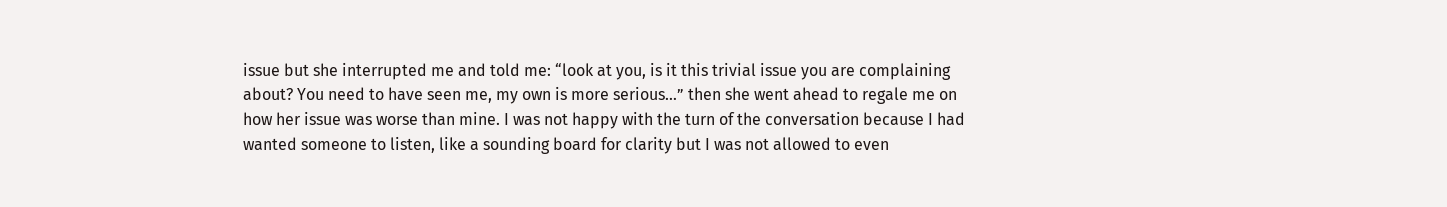issue but she interrupted me and told me: “look at you, is it this trivial issue you are complaining about? You need to have seen me, my own is more serious…” then she went ahead to regale me on how her issue was worse than mine. I was not happy with the turn of the conversation because I had wanted someone to listen, like a sounding board for clarity but I was not allowed to even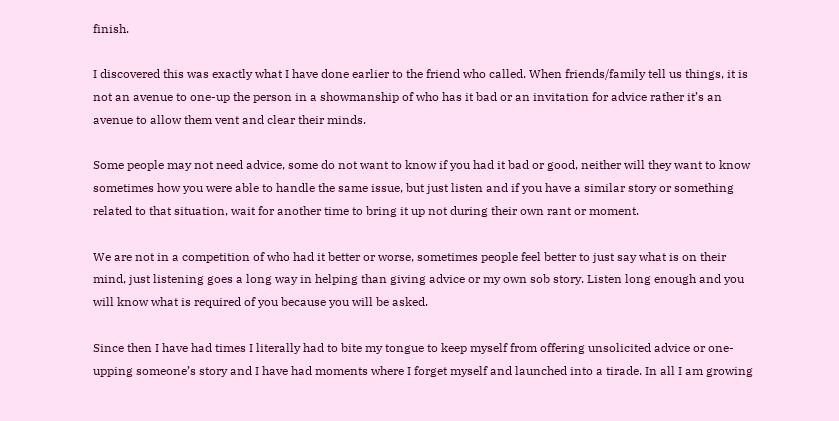finish.

I discovered this was exactly what I have done earlier to the friend who called. When friends/family tell us things, it is not an avenue to one-up the person in a showmanship of who has it bad or an invitation for advice rather it’s an avenue to allow them vent and clear their minds.

Some people may not need advice, some do not want to know if you had it bad or good, neither will they want to know sometimes how you were able to handle the same issue, but just listen and if you have a similar story or something related to that situation, wait for another time to bring it up not during their own rant or moment.

We are not in a competition of who had it better or worse, sometimes people feel better to just say what is on their mind, just listening goes a long way in helping than giving advice or my own sob story. Listen long enough and you will know what is required of you because you will be asked.

Since then I have had times I literally had to bite my tongue to keep myself from offering unsolicited advice or one-upping someone’s story and I have had moments where I forget myself and launched into a tirade. In all I am growing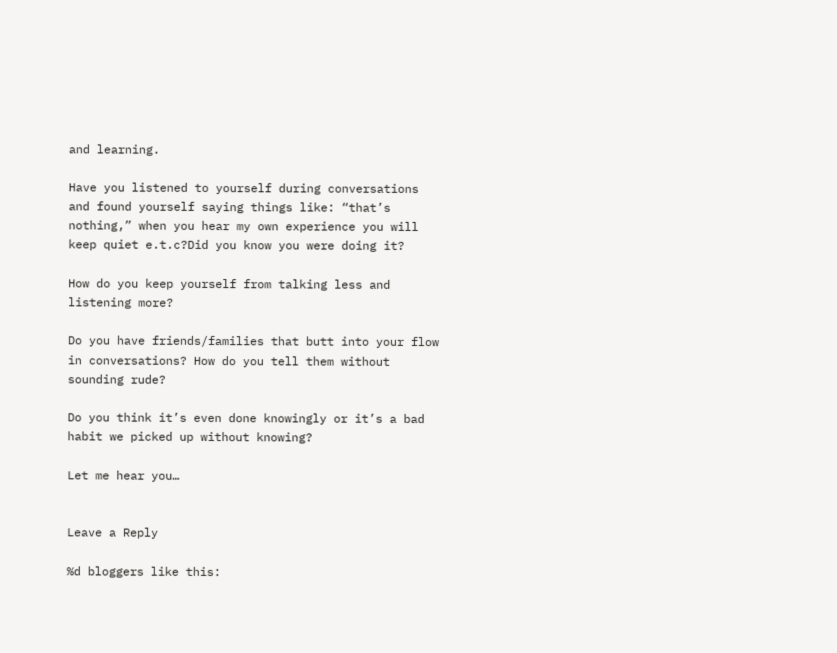and learning.

Have you listened to yourself during conversations and found yourself saying things like: “that’s nothing,” when you hear my own experience you will keep quiet e.t.c?Did you know you were doing it?

How do you keep yourself from talking less and listening more?

Do you have friends/families that butt into your flow in conversations? How do you tell them without sounding rude?

Do you think it’s even done knowingly or it’s a bad habit we picked up without knowing?

Let me hear you…


Leave a Reply

%d bloggers like this: